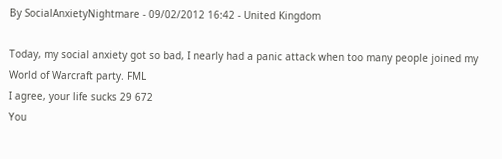By SocialAnxietyNightmare - 09/02/2012 16:42 - United Kingdom

Today, my social anxiety got so bad, I nearly had a panic attack when too many people joined my World of Warcraft party. FML
I agree, your life sucks 29 672
You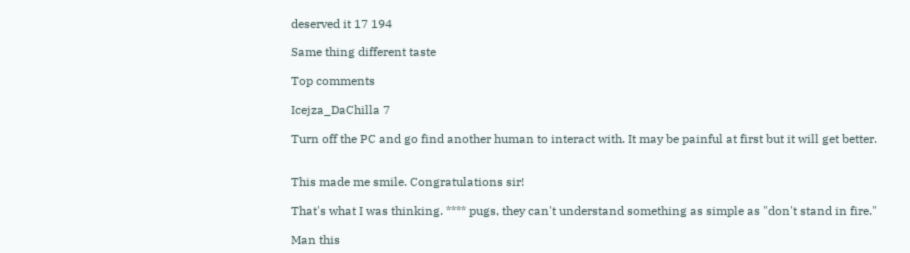deserved it 17 194

Same thing different taste

Top comments

Icejza_DaChilla 7

Turn off the PC and go find another human to interact with. It may be painful at first but it will get better.


This made me smile. Congratulations sir!

That's what I was thinking. **** pugs, they can't understand something as simple as "don't stand in fire."

Man this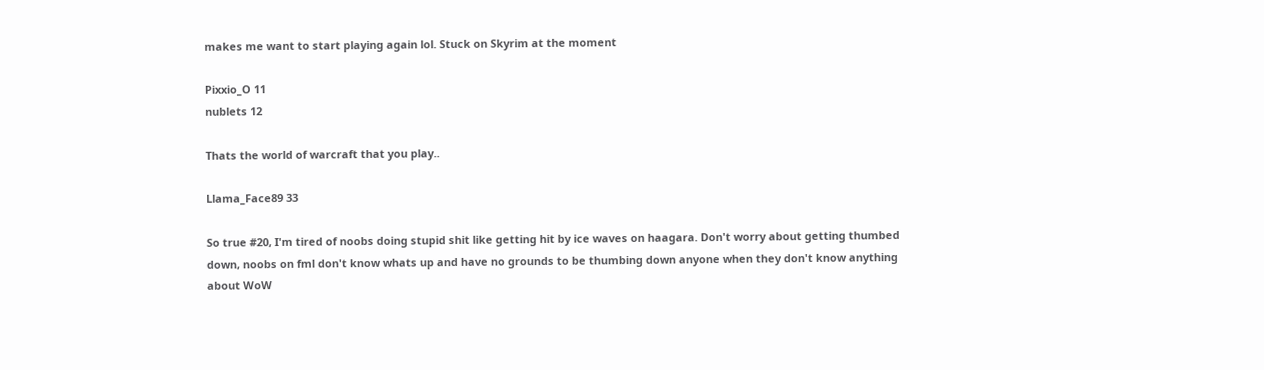makes me want to start playing again lol. Stuck on Skyrim at the moment

Pixxio_O 11
nublets 12

Thats the world of warcraft that you play..

Llama_Face89 33

So true #20, I'm tired of noobs doing stupid shit like getting hit by ice waves on haagara. Don't worry about getting thumbed down, noobs on fml don't know whats up and have no grounds to be thumbing down anyone when they don't know anything about WoW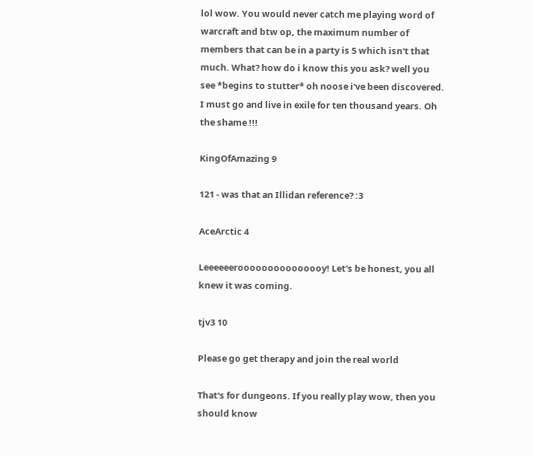lol wow. You would never catch me playing word of warcraft and btw op, the maximum number of members that can be in a party is 5 which isn't that much. What? how do i know this you ask? well you see *begins to stutter* oh noose i've been discovered. I must go and live in exile for ten thousand years. Oh the shame !!!

KingOfAmazing 9

121 - was that an Illidan reference? :3

AceArctic 4

Leeeeeerooooooooooooooy! Let's be honest, you all knew it was coming.

tjv3 10

Please go get therapy and join the real world

That's for dungeons. If you really play wow, then you should know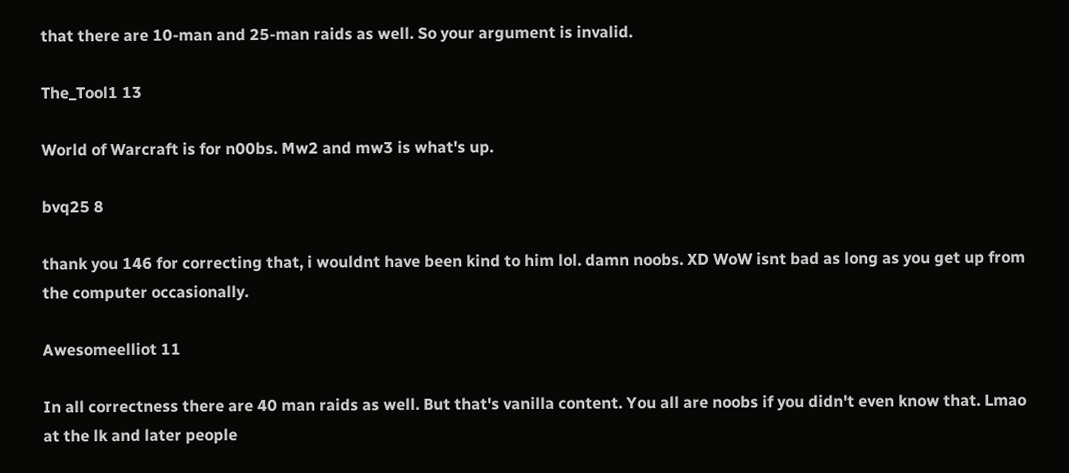that there are 10-man and 25-man raids as well. So your argument is invalid.

The_Tool1 13

World of Warcraft is for n00bs. Mw2 and mw3 is what's up.

bvq25 8

thank you 146 for correcting that, i wouldnt have been kind to him lol. damn noobs. XD WoW isnt bad as long as you get up from the computer occasionally.

Awesomeelliot 11

In all correctness there are 40 man raids as well. But that's vanilla content. You all are noobs if you didn't even know that. Lmao at the lk and later people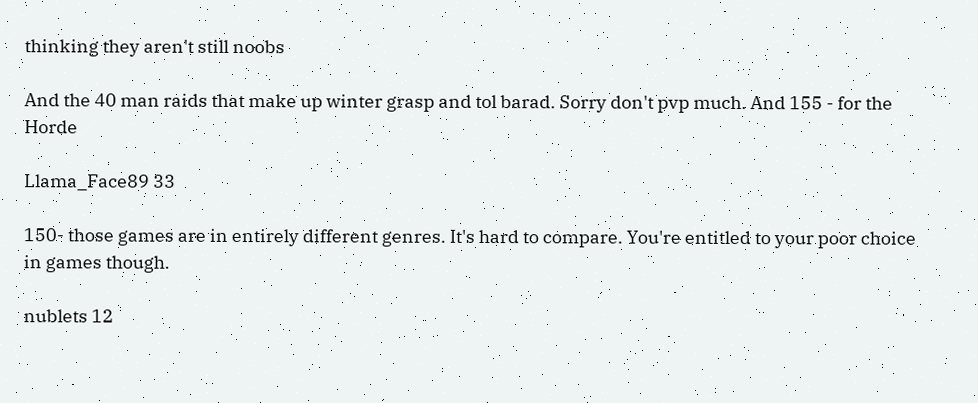thinking they aren't still noobs

And the 40 man raids that make up winter grasp and tol barad. Sorry don't pvp much. And 155 - for the Horde

Llama_Face89 33

150- those games are in entirely different genres. It's hard to compare. You're entitled to your poor choice in games though.

nublets 12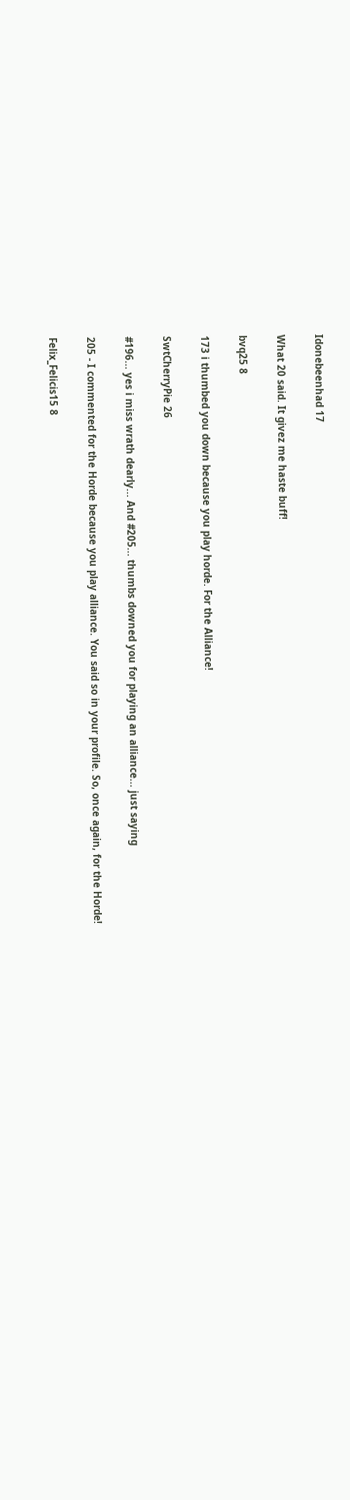Idonebeenhad 17

What 20 said. It givez me haste buff!

bvq25 8

173 i thumbed you down because you play horde. For the Alliance!

SwtCherryPie 26

#196... yes i miss wrath dearly... And #205... thumbs downed you for playing an alliance... just saying

205 - I commented for the Horde because you play alliance. You said so in your profile. So, once again, for the Horde!

Felix_Felicis15 8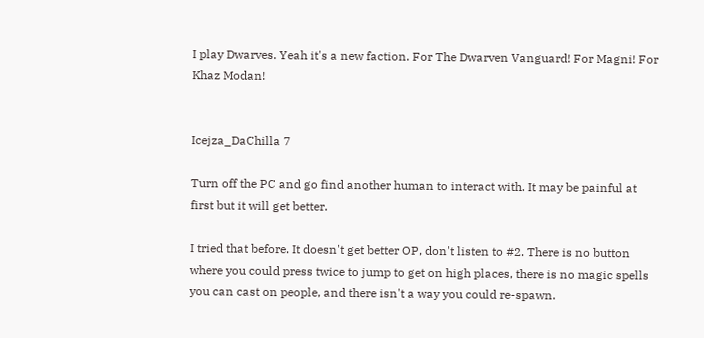I play Dwarves. Yeah it's a new faction. For The Dwarven Vanguard! For Magni! For Khaz Modan!


Icejza_DaChilla 7

Turn off the PC and go find another human to interact with. It may be painful at first but it will get better.

I tried that before. It doesn't get better OP, don't listen to #2. There is no button where you could press twice to jump to get on high places, there is no magic spells you can cast on people, and there isn't a way you could re-spawn.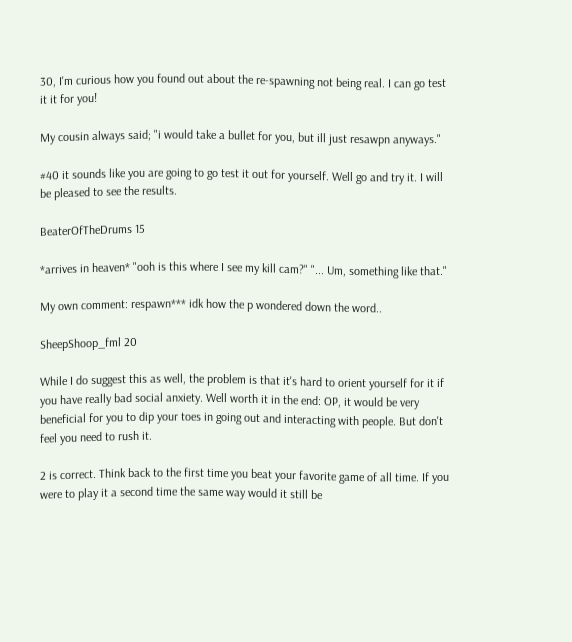30, I'm curious how you found out about the re-spawning not being real. I can go test it it for you!

My cousin always said; "i would take a bullet for you, but ill just resawpn anyways."

#40 it sounds like you are going to go test it out for yourself. Well go and try it. I will be pleased to see the results.

BeaterOfTheDrums 15

*arrives in heaven* "ooh is this where I see my kill cam?" "... Um, something like that."

My own comment: respawn*** idk how the p wondered down the word..

SheepShoop_fml 20

While I do suggest this as well, the problem is that it's hard to orient yourself for it if you have really bad social anxiety. Well worth it in the end: OP, it would be very beneficial for you to dip your toes in going out and interacting with people. But don't feel you need to rush it.

2 is correct. Think back to the first time you beat your favorite game of all time. If you were to play it a second time the same way would it still be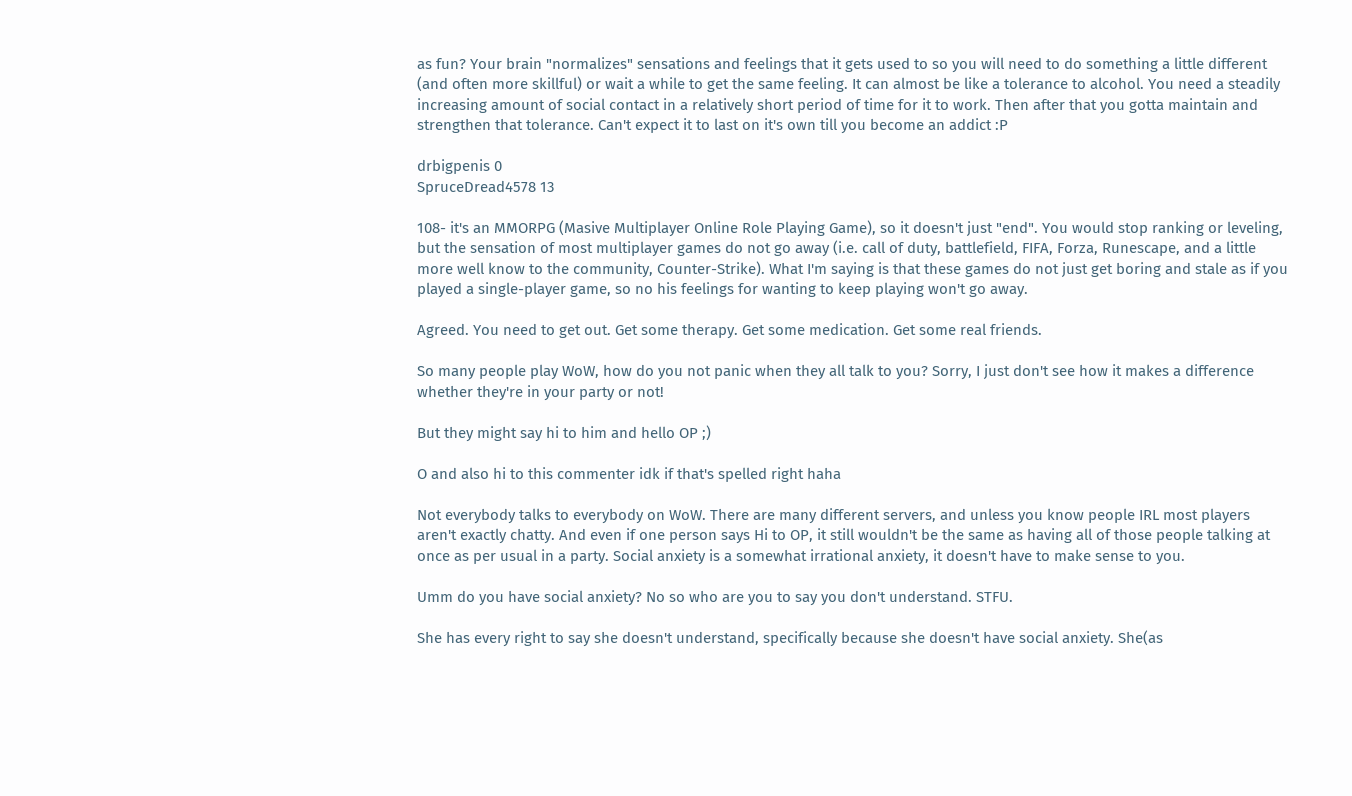as fun? Your brain "normalizes" sensations and feelings that it gets used to so you will need to do something a little different (and often more skillful) or wait a while to get the same feeling. It can almost be like a tolerance to alcohol. You need a steadily increasing amount of social contact in a relatively short period of time for it to work. Then after that you gotta maintain and strengthen that tolerance. Can't expect it to last on it's own till you become an addict :P

drbigpenis 0
SpruceDread4578 13

108- it's an MMORPG (Masive Multiplayer Online Role Playing Game), so it doesn't just "end". You would stop ranking or leveling, but the sensation of most multiplayer games do not go away (i.e. call of duty, battlefield, FIFA, Forza, Runescape, and a little more well know to the community, Counter-Strike). What I'm saying is that these games do not just get boring and stale as if you played a single-player game, so no his feelings for wanting to keep playing won't go away.

Agreed. You need to get out. Get some therapy. Get some medication. Get some real friends.

So many people play WoW, how do you not panic when they all talk to you? Sorry, I just don't see how it makes a difference whether they're in your party or not!

But they might say hi to him and hello OP ;)

O and also hi to this commenter idk if that's spelled right haha

Not everybody talks to everybody on WoW. There are many different servers, and unless you know people IRL most players aren't exactly chatty. And even if one person says Hi to OP, it still wouldn't be the same as having all of those people talking at once as per usual in a party. Social anxiety is a somewhat irrational anxiety, it doesn't have to make sense to you.

Umm do you have social anxiety? No so who are you to say you don't understand. STFU.

She has every right to say she doesn't understand, specifically because she doesn't have social anxiety. She(as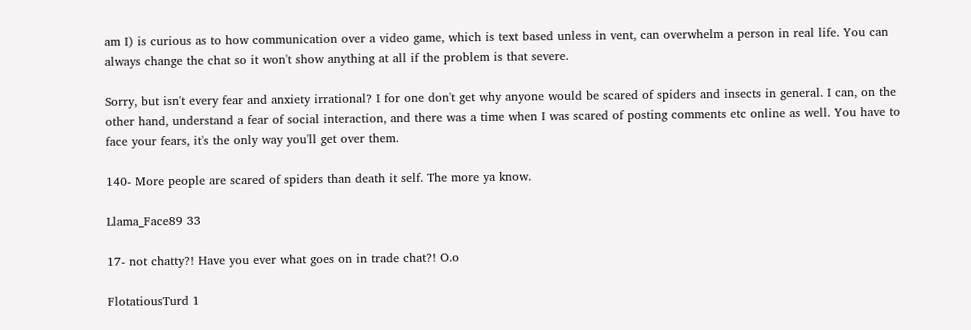am I) is curious as to how communication over a video game, which is text based unless in vent, can overwhelm a person in real life. You can always change the chat so it won't show anything at all if the problem is that severe.

Sorry, but isn't every fear and anxiety irrational? I for one don't get why anyone would be scared of spiders and insects in general. I can, on the other hand, understand a fear of social interaction, and there was a time when I was scared of posting comments etc online as well. You have to face your fears, it's the only way you'll get over them.

140- More people are scared of spiders than death it self. The more ya know.

Llama_Face89 33

17- not chatty?! Have you ever what goes on in trade chat?! O.o

FlotatiousTurd 1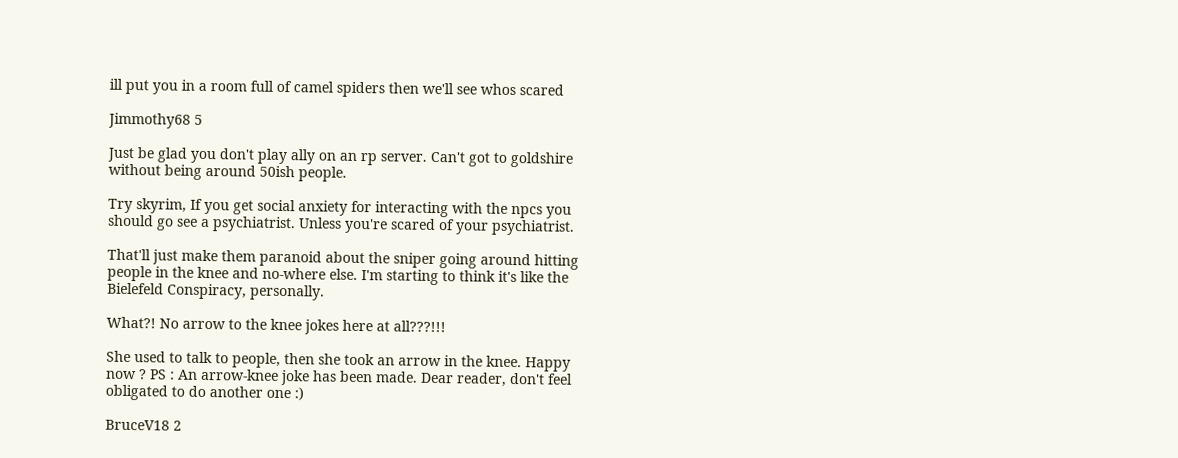ill put you in a room full of camel spiders then we'll see whos scared

Jimmothy68 5

Just be glad you don't play ally on an rp server. Can't got to goldshire without being around 50ish people.

Try skyrim, If you get social anxiety for interacting with the npcs you should go see a psychiatrist. Unless you're scared of your psychiatrist.

That'll just make them paranoid about the sniper going around hitting people in the knee and no-where else. I'm starting to think it's like the Bielefeld Conspiracy, personally.

What?! No arrow to the knee jokes here at all???!!!

She used to talk to people, then she took an arrow in the knee. Happy now ? PS : An arrow-knee joke has been made. Dear reader, don't feel obligated to do another one :)

BruceV18 2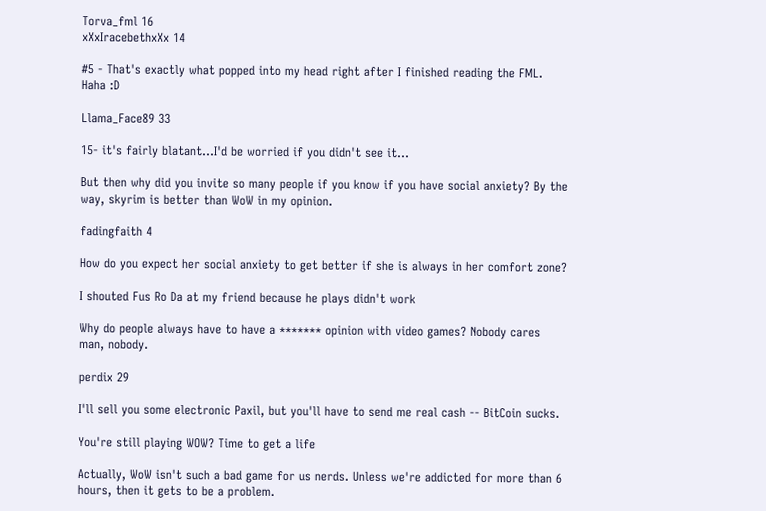Torva_fml 16
xXxIracebethxXx 14

#5 - That's exactly what popped into my head right after I finished reading the FML. Haha :D

Llama_Face89 33

15- it's fairly blatant...I'd be worried if you didn't see it...

But then why did you invite so many people if you know if you have social anxiety? By the way, skyrim is better than WoW in my opinion.

fadingfaith 4

How do you expect her social anxiety to get better if she is always in her comfort zone?

I shouted Fus Ro Da at my friend because he plays didn't work

Why do people always have to have a ******* opinion with video games? Nobody cares man, nobody.

perdix 29

I'll sell you some electronic Paxil, but you'll have to send me real cash -- BitCoin sucks.

You're still playing WOW? Time to get a life

Actually, WoW isn't such a bad game for us nerds. Unless we're addicted for more than 6 hours, then it gets to be a problem.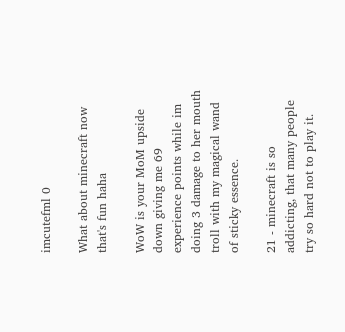imcutefml 0

What about minecraft now that's fun haha

WoW is your MoM upside down giving me 69 experience points while im doing 3 damage to her mouth troll with my magical wand of sticky essence.

21 - minecraft is so addicting, that many people try so hard not to play it.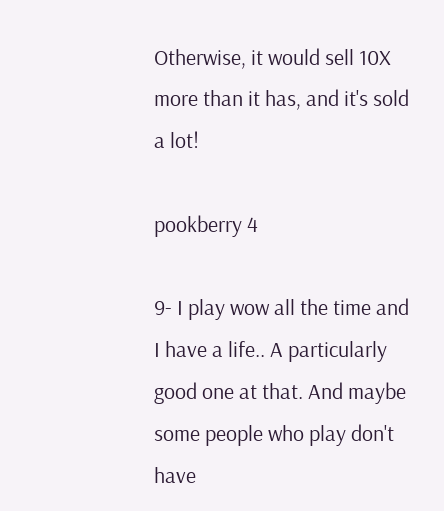Otherwise, it would sell 10X more than it has, and it's sold a lot!

pookberry 4

9- I play wow all the time and I have a life.. A particularly good one at that. And maybe some people who play don't have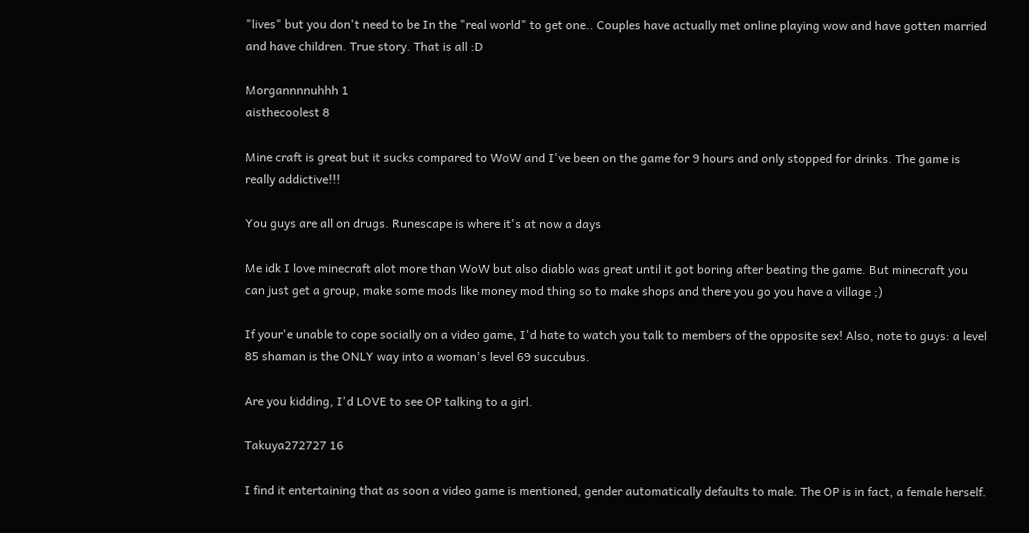"lives" but you don't need to be In the "real world" to get one.. Couples have actually met online playing wow and have gotten married and have children. True story. That is all :D

Morgannnnuhhh 1
aisthecoolest 8

Mine craft is great but it sucks compared to WoW and I've been on the game for 9 hours and only stopped for drinks. The game is really addictive!!!

You guys are all on drugs. Runescape is where it's at now a days

Me idk I love minecraft alot more than WoW but also diablo was great until it got boring after beating the game. But minecraft you can just get a group, make some mods like money mod thing so to make shops and there you go you have a village ;)

If your'e unable to cope socially on a video game, I'd hate to watch you talk to members of the opposite sex! Also, note to guys: a level 85 shaman is the ONLY way into a woman's level 69 succubus.

Are you kidding, I'd LOVE to see OP talking to a girl.

Takuya272727 16

I find it entertaining that as soon a video game is mentioned, gender automatically defaults to male. The OP is in fact, a female herself.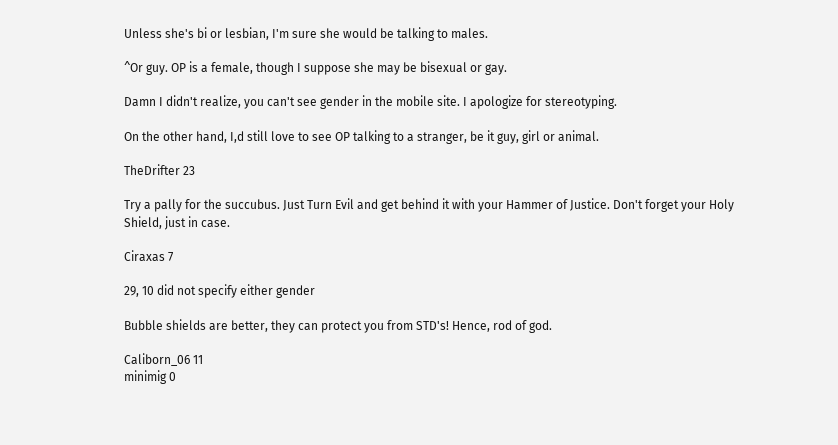Unless she's bi or lesbian, I'm sure she would be talking to males.

^Or guy. OP is a female, though I suppose she may be bisexual or gay.

Damn I didn't realize, you can't see gender in the mobile site. I apologize for stereotyping.

On the other hand, I,d still love to see OP talking to a stranger, be it guy, girl or animal.

TheDrifter 23

Try a pally for the succubus. Just Turn Evil and get behind it with your Hammer of Justice. Don't forget your Holy Shield, just in case.

Ciraxas 7

29, 10 did not specify either gender

Bubble shields are better, they can protect you from STD's! Hence, rod of god.

Caliborn_06 11
minimig 0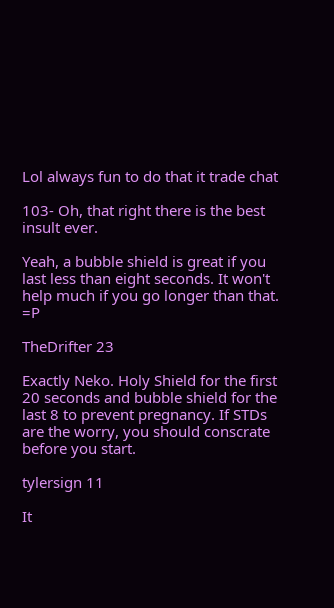Lol always fun to do that it trade chat

103- Oh, that right there is the best insult ever.

Yeah, a bubble shield is great if you last less than eight seconds. It won't help much if you go longer than that. =P

TheDrifter 23

Exactly Neko. Holy Shield for the first 20 seconds and bubble shield for the last 8 to prevent pregnancy. If STDs are the worry, you should conscrate before you start.

tylersign 11

It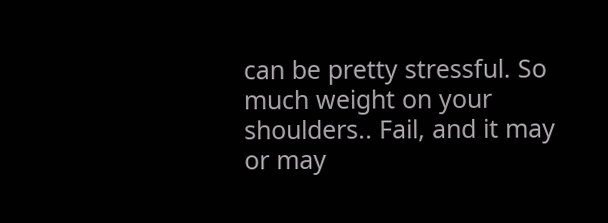can be pretty stressful. So much weight on your shoulders.. Fail, and it may or may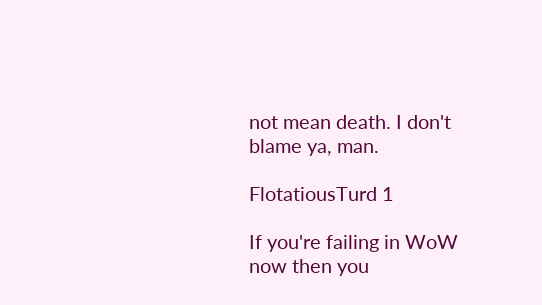not mean death. I don't blame ya, man.

FlotatiousTurd 1

If you're failing in WoW now then you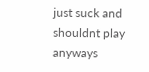just suck and shouldnt play anyways